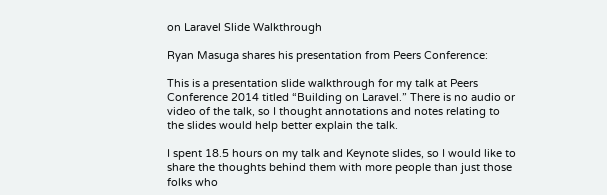on Laravel Slide Walkthrough

Ryan Masuga shares his presentation from Peers Conference:

This is a presentation slide walkthrough for my talk at Peers Conference 2014 titled “Building on Laravel.” There is no audio or video of the talk, so I thought annotations and notes relating to the slides would help better explain the talk.

I spent 18.5 hours on my talk and Keynote slides, so I would like to share the thoughts behind them with more people than just those folks who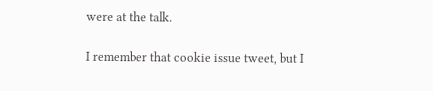were at the talk.

I remember that cookie issue tweet, but I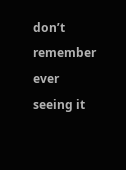don’t remember ever seeing it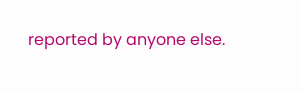reported by anyone else.